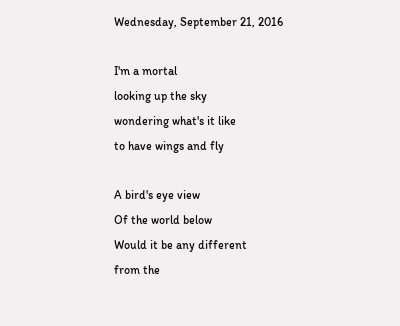Wednesday, September 21, 2016

I'm a mortal
looking up the sky
wondering what's it like
to have wings and fly

A bird's eye view
Of the world below
Would it be any different
from the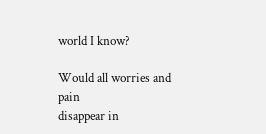world I know?

Would all worries and pain
disappear in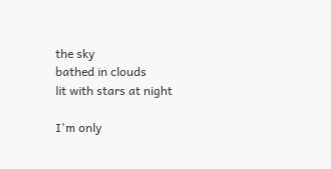the sky
bathed in clouds
lit with stars at night

I'm only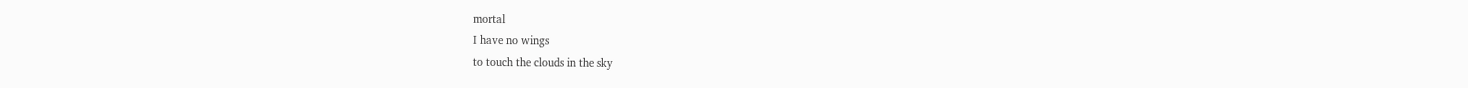mortal
I have no wings
to touch the clouds in the sky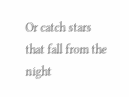Or catch stars that fall from the night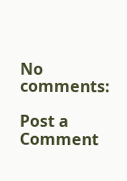No comments:

Post a Comment